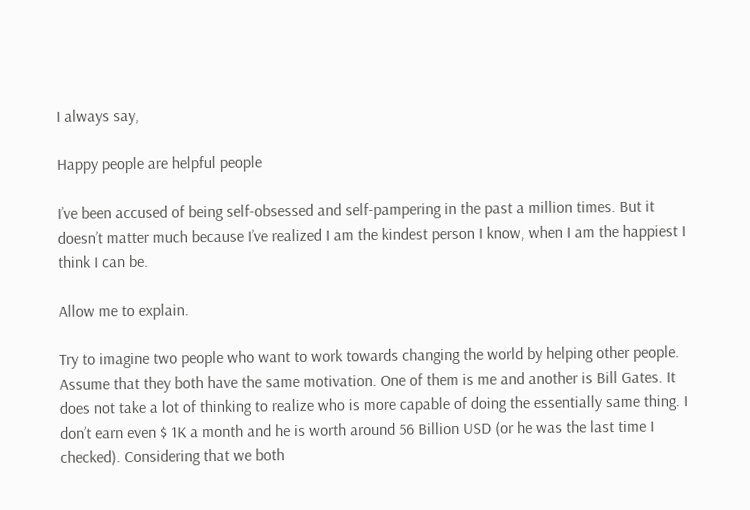I always say,

Happy people are helpful people

I’ve been accused of being self-obsessed and self-pampering in the past a million times. But it doesn’t matter much because I’ve realized I am the kindest person I know, when I am the happiest I think I can be.

Allow me to explain.

Try to imagine two people who want to work towards changing the world by helping other people. Assume that they both have the same motivation. One of them is me and another is Bill Gates. It does not take a lot of thinking to realize who is more capable of doing the essentially same thing. I don’t earn even $ 1K a month and he is worth around 56 Billion USD (or he was the last time I checked). Considering that we both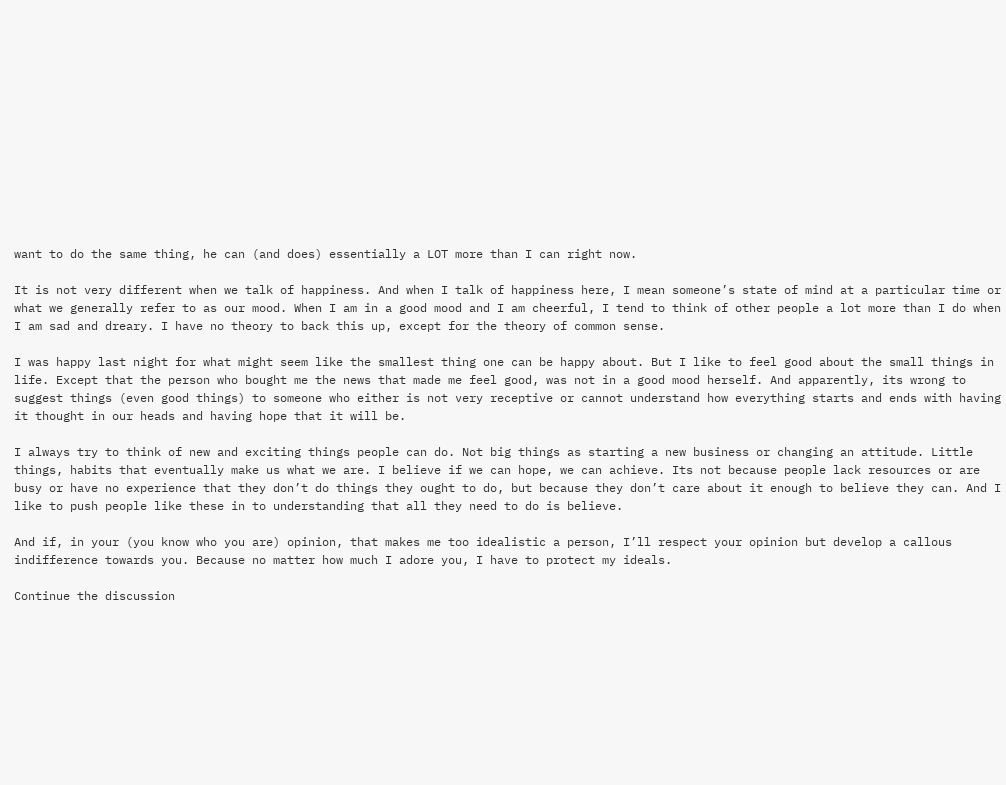want to do the same thing, he can (and does) essentially a LOT more than I can right now.

It is not very different when we talk of happiness. And when I talk of happiness here, I mean someone’s state of mind at a particular time or what we generally refer to as our mood. When I am in a good mood and I am cheerful, I tend to think of other people a lot more than I do when I am sad and dreary. I have no theory to back this up, except for the theory of common sense.

I was happy last night for what might seem like the smallest thing one can be happy about. But I like to feel good about the small things in life. Except that the person who bought me the news that made me feel good, was not in a good mood herself. And apparently, its wrong to suggest things (even good things) to someone who either is not very receptive or cannot understand how everything starts and ends with having it thought in our heads and having hope that it will be.

I always try to think of new and exciting things people can do. Not big things as starting a new business or changing an attitude. Little things, habits that eventually make us what we are. I believe if we can hope, we can achieve. Its not because people lack resources or are busy or have no experience that they don’t do things they ought to do, but because they don’t care about it enough to believe they can. And I like to push people like these in to understanding that all they need to do is believe.

And if, in your (you know who you are) opinion, that makes me too idealistic a person, I’ll respect your opinion but develop a callous indifference towards you. Because no matter how much I adore you, I have to protect my ideals.

Continue the discussion